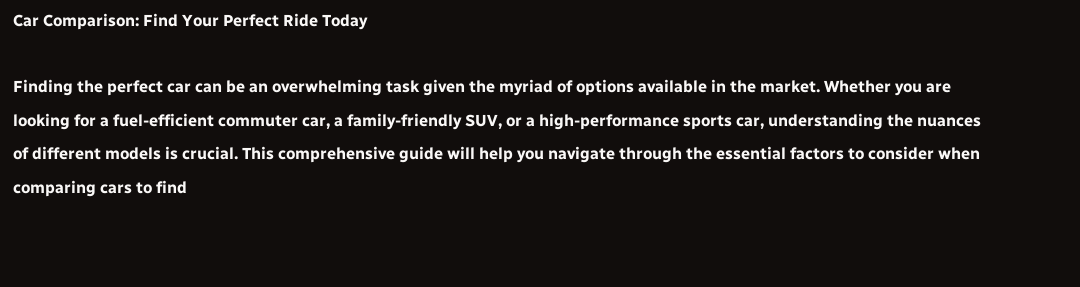Car Comparison: Find Your Perfect Ride Today

Finding the perfect car can be an overwhelming task given the myriad of options available in the market. Whether you are looking for a fuel-efficient commuter car, a family-friendly SUV, or a high-performance sports car, understanding the nuances of different models is crucial. This comprehensive guide will help you navigate through the essential factors to consider when comparing cars to find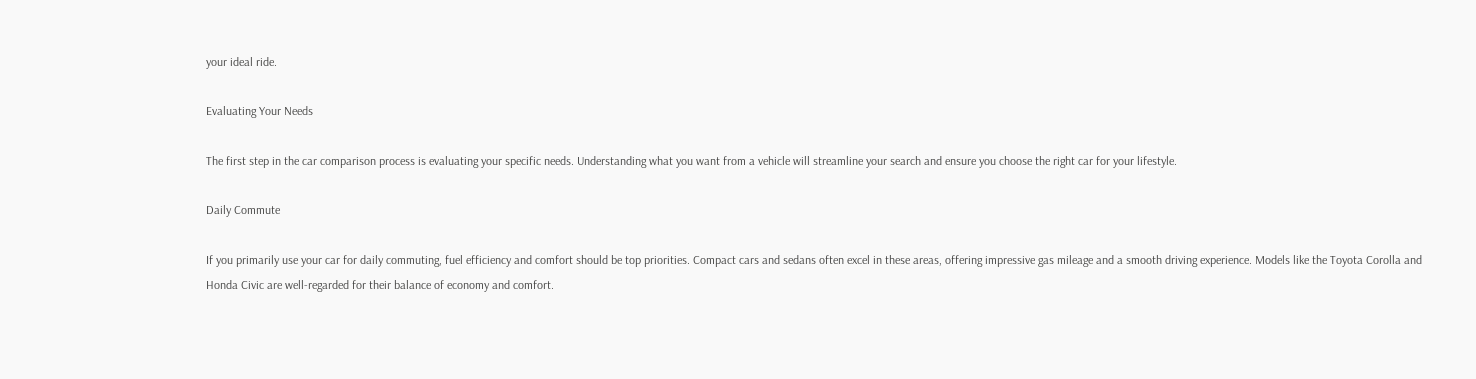your ideal ride.

Evaluating Your Needs

The first step in the car comparison process is evaluating your specific needs. Understanding what you want from a vehicle will streamline your search and ensure you choose the right car for your lifestyle.

Daily Commute

If you primarily use your car for daily commuting, fuel efficiency and comfort should be top priorities. Compact cars and sedans often excel in these areas, offering impressive gas mileage and a smooth driving experience. Models like the Toyota Corolla and Honda Civic are well-regarded for their balance of economy and comfort.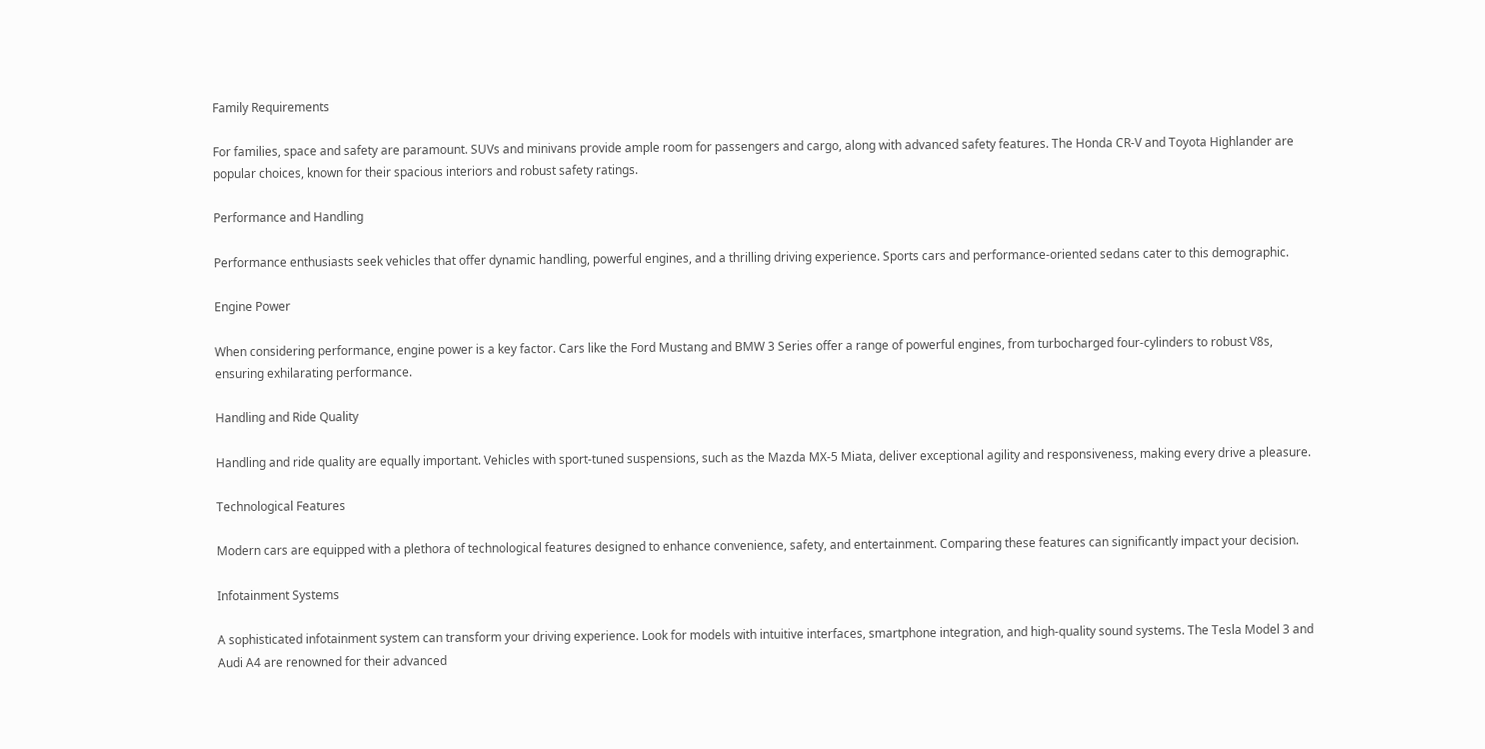Family Requirements

For families, space and safety are paramount. SUVs and minivans provide ample room for passengers and cargo, along with advanced safety features. The Honda CR-V and Toyota Highlander are popular choices, known for their spacious interiors and robust safety ratings.

Performance and Handling

Performance enthusiasts seek vehicles that offer dynamic handling, powerful engines, and a thrilling driving experience. Sports cars and performance-oriented sedans cater to this demographic.

Engine Power

When considering performance, engine power is a key factor. Cars like the Ford Mustang and BMW 3 Series offer a range of powerful engines, from turbocharged four-cylinders to robust V8s, ensuring exhilarating performance.

Handling and Ride Quality

Handling and ride quality are equally important. Vehicles with sport-tuned suspensions, such as the Mazda MX-5 Miata, deliver exceptional agility and responsiveness, making every drive a pleasure.

Technological Features

Modern cars are equipped with a plethora of technological features designed to enhance convenience, safety, and entertainment. Comparing these features can significantly impact your decision.

Infotainment Systems

A sophisticated infotainment system can transform your driving experience. Look for models with intuitive interfaces, smartphone integration, and high-quality sound systems. The Tesla Model 3 and Audi A4 are renowned for their advanced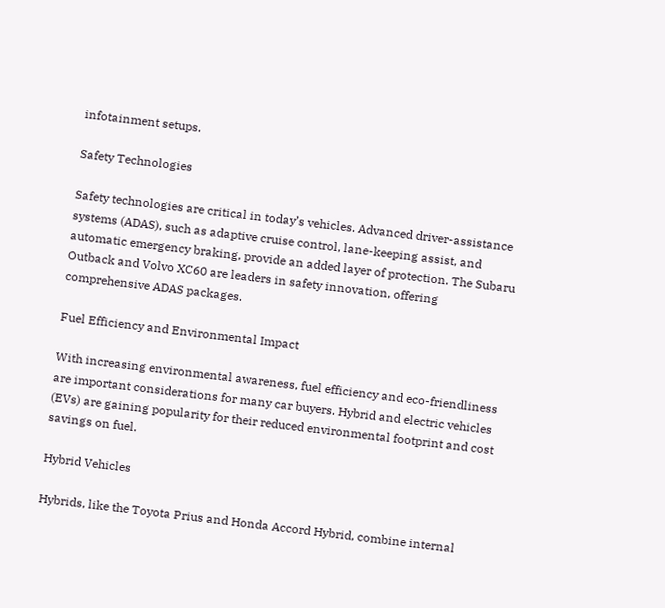infotainment setups.

Safety Technologies

Safety technologies are critical in today’s vehicles. Advanced driver-assistance systems (ADAS), such as adaptive cruise control, lane-keeping assist, and automatic emergency braking, provide an added layer of protection. The Subaru Outback and Volvo XC60 are leaders in safety innovation, offering comprehensive ADAS packages.

Fuel Efficiency and Environmental Impact

With increasing environmental awareness, fuel efficiency and eco-friendliness are important considerations for many car buyers. Hybrid and electric vehicles (EVs) are gaining popularity for their reduced environmental footprint and cost savings on fuel.

Hybrid Vehicles

Hybrids, like the Toyota Prius and Honda Accord Hybrid, combine internal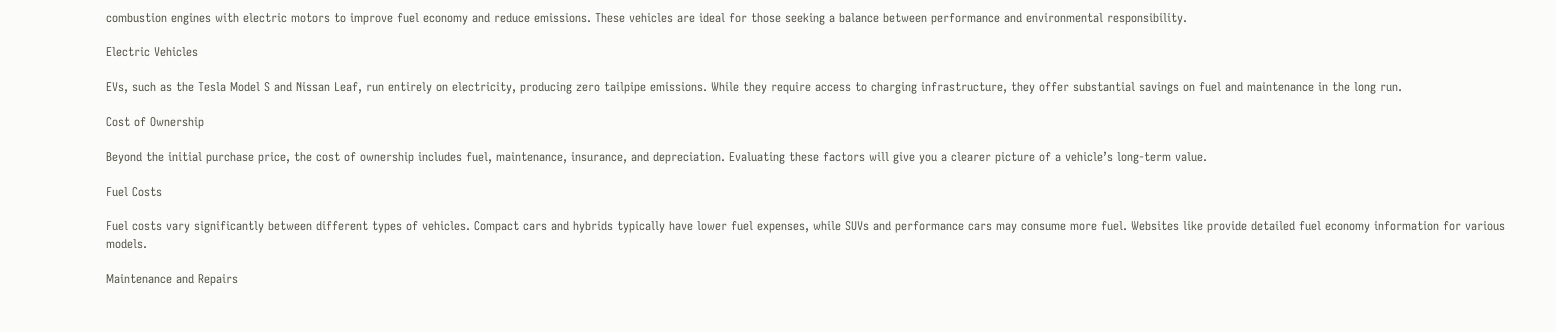combustion engines with electric motors to improve fuel economy and reduce emissions. These vehicles are ideal for those seeking a balance between performance and environmental responsibility.

Electric Vehicles

EVs, such as the Tesla Model S and Nissan Leaf, run entirely on electricity, producing zero tailpipe emissions. While they require access to charging infrastructure, they offer substantial savings on fuel and maintenance in the long run.

Cost of Ownership

Beyond the initial purchase price, the cost of ownership includes fuel, maintenance, insurance, and depreciation. Evaluating these factors will give you a clearer picture of a vehicle’s long-term value.

Fuel Costs

Fuel costs vary significantly between different types of vehicles. Compact cars and hybrids typically have lower fuel expenses, while SUVs and performance cars may consume more fuel. Websites like provide detailed fuel economy information for various models.

Maintenance and Repairs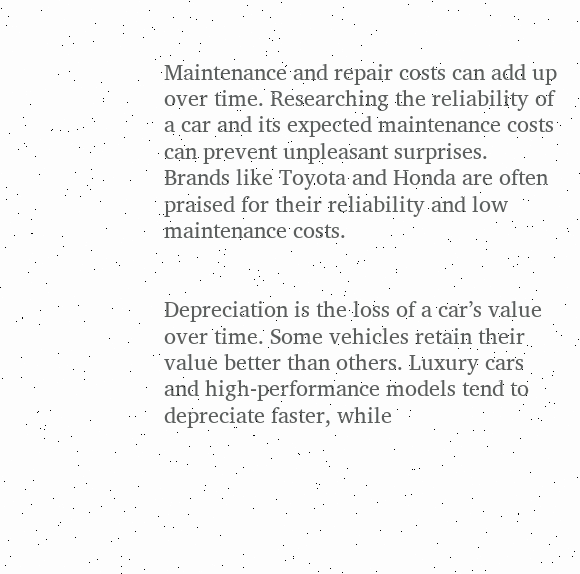Maintenance and repair costs can add up over time. Researching the reliability of a car and its expected maintenance costs can prevent unpleasant surprises. Brands like Toyota and Honda are often praised for their reliability and low maintenance costs.


Depreciation is the loss of a car’s value over time. Some vehicles retain their value better than others. Luxury cars and high-performance models tend to depreciate faster, while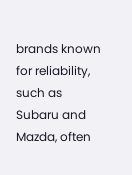brands known for reliability, such as Subaru and Mazda, often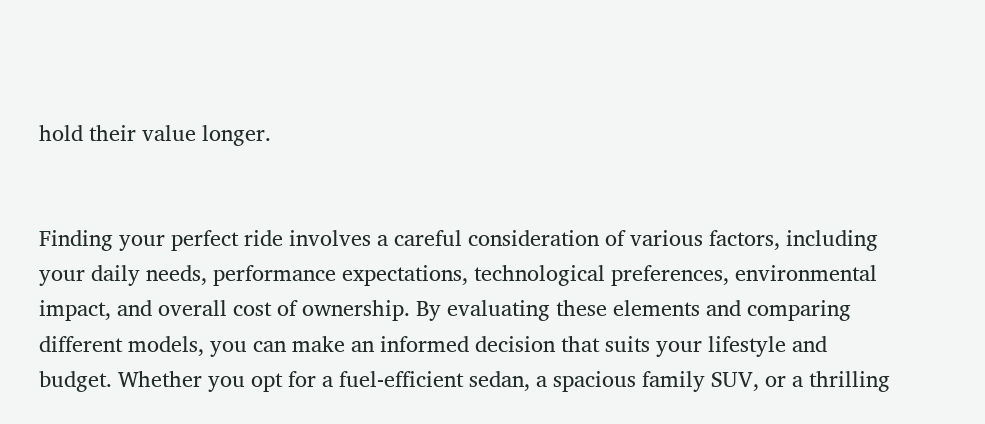hold their value longer.


Finding your perfect ride involves a careful consideration of various factors, including your daily needs, performance expectations, technological preferences, environmental impact, and overall cost of ownership. By evaluating these elements and comparing different models, you can make an informed decision that suits your lifestyle and budget. Whether you opt for a fuel-efficient sedan, a spacious family SUV, or a thrilling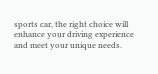sports car, the right choice will enhance your driving experience and meet your unique needs.